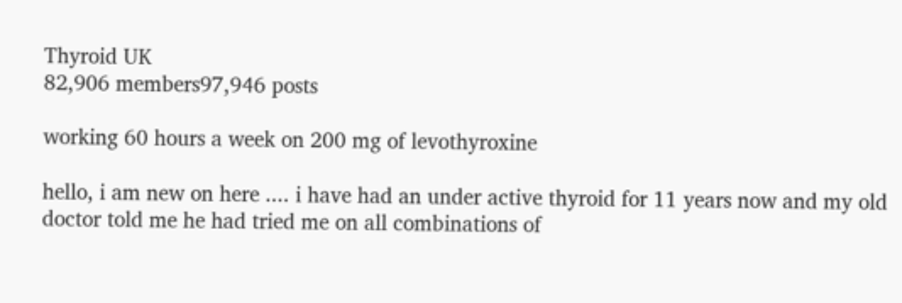Thyroid UK
82,906 members97,946 posts

working 60 hours a week on 200 mg of levothyroxine

hello, i am new on here .... i have had an under active thyroid for 11 years now and my old doctor told me he had tried me on all combinations of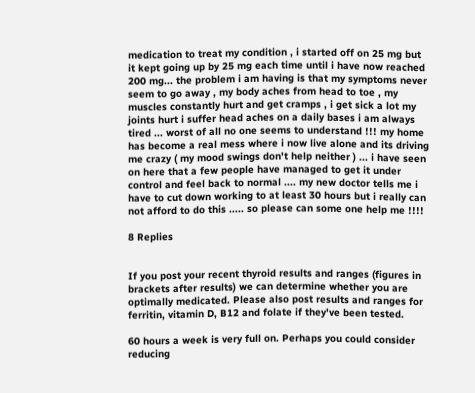medication to treat my condition , i started off on 25 mg but it kept going up by 25 mg each time until i have now reached 200 mg... the problem i am having is that my symptoms never seem to go away , my body aches from head to toe , my muscles constantly hurt and get cramps , i get sick a lot my joints hurt i suffer head aches on a daily bases i am always tired ... worst of all no one seems to understand !!! my home has become a real mess where i now live alone and its driving me crazy ( my mood swings don't help neither ) ... i have seen on here that a few people have managed to get it under control and feel back to normal .... my new doctor tells me i have to cut down working to at least 30 hours but i really can not afford to do this ..... so please can some one help me !!!!

8 Replies


If you post your recent thyroid results and ranges (figures in brackets after results) we can determine whether you are optimally medicated. Please also post results and ranges for ferritin, vitamin D, B12 and folate if they've been tested.

60 hours a week is very full on. Perhaps you could consider reducing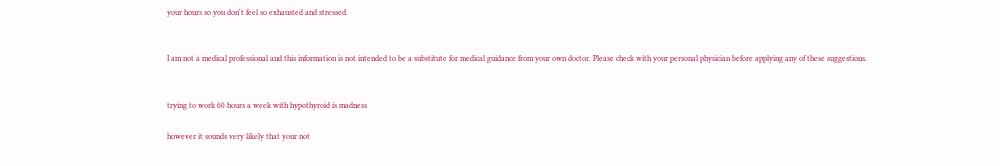your hours so you don't feel so exhausted and stressed.


I am not a medical professional and this information is not intended to be a substitute for medical guidance from your own doctor. Please check with your personal physician before applying any of these suggestions.


trying to work 60 hours a week with hypothyroid is madness

however it sounds very likely that your not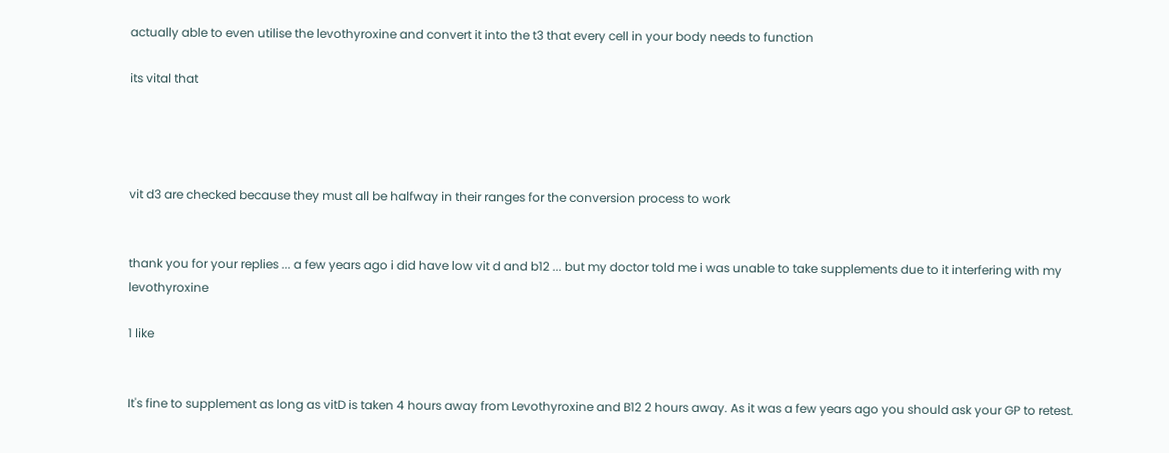actually able to even utilise the levothyroxine and convert it into the t3 that every cell in your body needs to function

its vital that




vit d3 are checked because they must all be halfway in their ranges for the conversion process to work


thank you for your replies ... a few years ago i did have low vit d and b12 ... but my doctor told me i was unable to take supplements due to it interfering with my levothyroxine

1 like


It's fine to supplement as long as vitD is taken 4 hours away from Levothyroxine and B12 2 hours away. As it was a few years ago you should ask your GP to retest.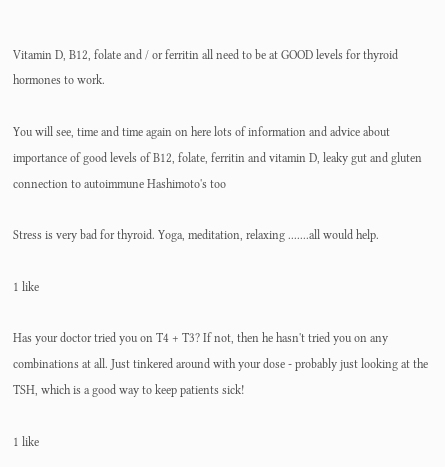Vitamin D, B12, folate and / or ferritin all need to be at GOOD levels for thyroid hormones to work.

You will see, time and time again on here lots of information and advice about importance of good levels of B12, folate, ferritin and vitamin D, leaky gut and gluten connection to autoimmune Hashimoto's too

Stress is very bad for thyroid. Yoga, meditation, relaxing .......all would help.

1 like

Has your doctor tried you on T4 + T3? If not, then he hasn't tried you on any combinations at all. Just tinkered around with your dose - probably just looking at the TSH, which is a good way to keep patients sick!

1 like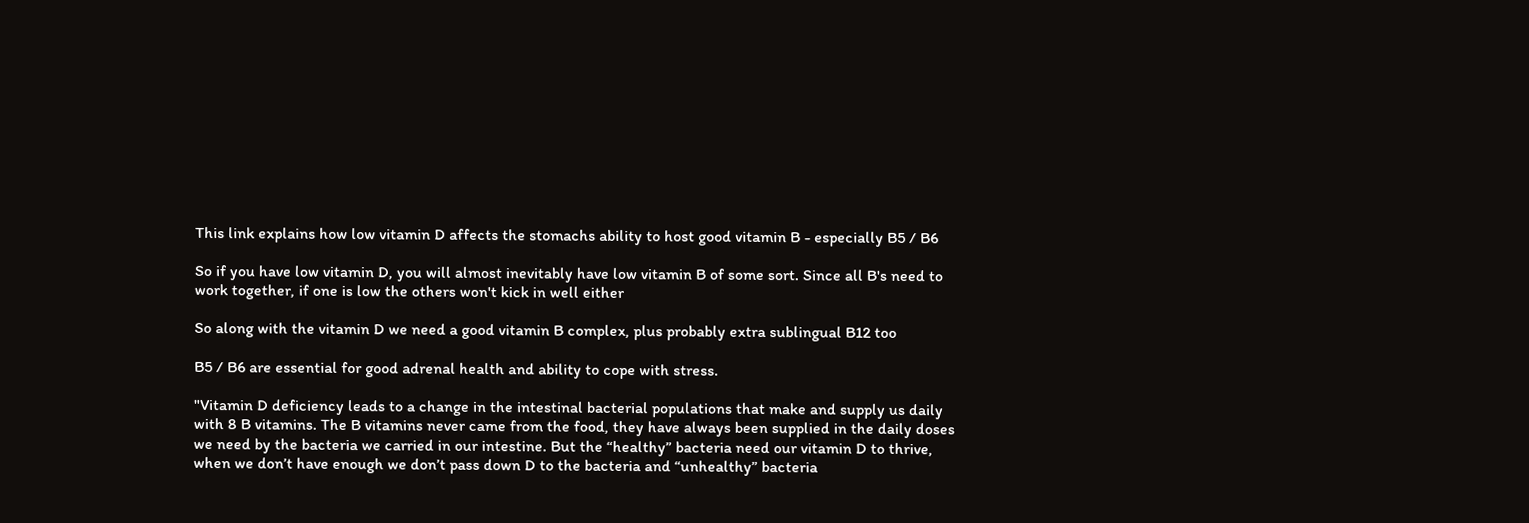This link explains how low vitamin D affects the stomachs ability to host good vitamin B - especially B5 / B6

So if you have low vitamin D, you will almost inevitably have low vitamin B of some sort. Since all B's need to work together, if one is low the others won't kick in well either

So along with the vitamin D we need a good vitamin B complex, plus probably extra sublingual B12 too

B5 / B6 are essential for good adrenal health and ability to cope with stress.

"Vitamin D deficiency leads to a change in the intestinal bacterial populations that make and supply us daily with 8 B vitamins. The B vitamins never came from the food, they have always been supplied in the daily doses we need by the bacteria we carried in our intestine. But the “healthy” bacteria need our vitamin D to thrive, when we don’t have enough we don’t pass down D to the bacteria and “unhealthy” bacteria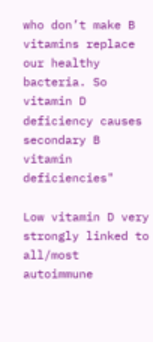who don’t make B vitamins replace our healthy bacteria. So vitamin D deficiency causes secondary B vitamin deficiencies"

Low vitamin D very strongly linked to all/most autoimmune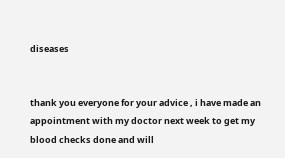diseases


thank you everyone for your advice , i have made an appointment with my doctor next week to get my blood checks done and will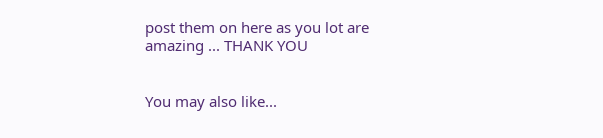post them on here as you lot are amazing ... THANK YOU


You may also like...